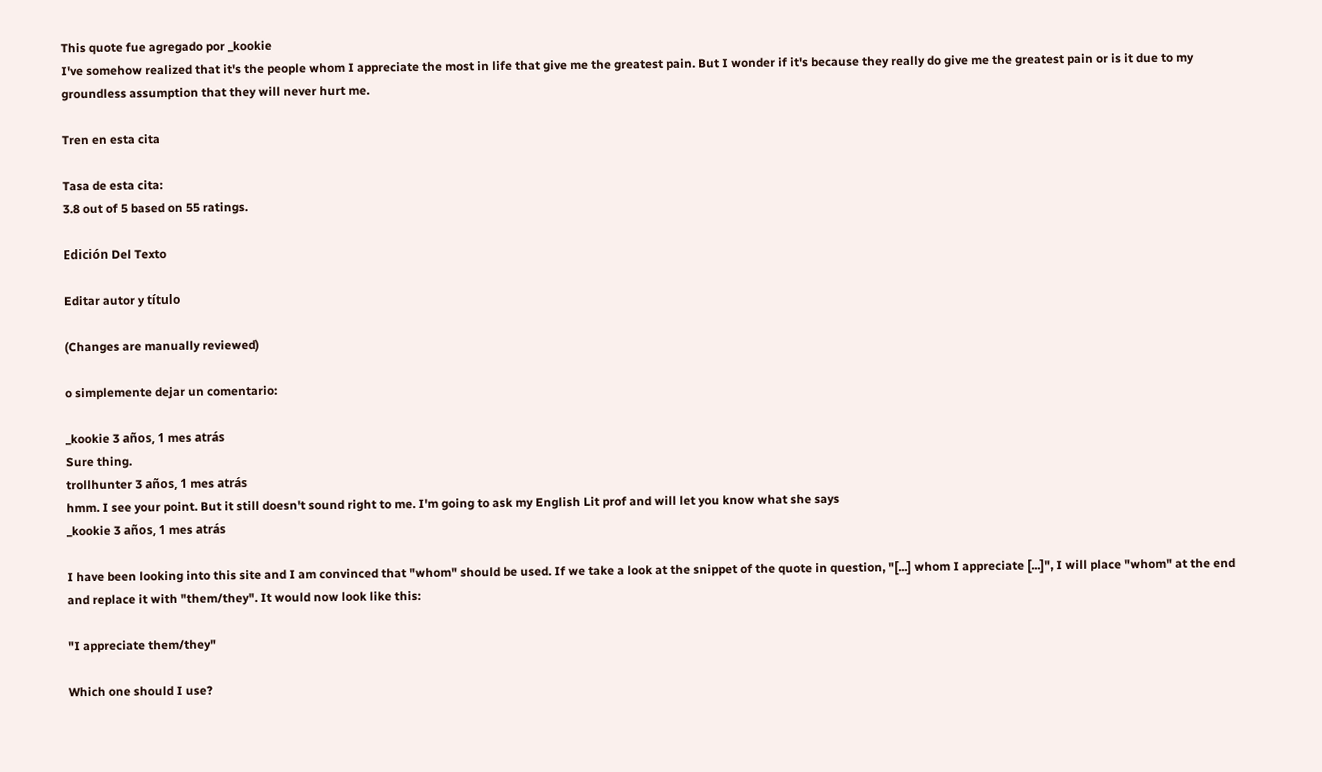This quote fue agregado por _kookie
I've somehow realized that it's the people whom I appreciate the most in life that give me the greatest pain. But I wonder if it's because they really do give me the greatest pain or is it due to my groundless assumption that they will never hurt me.

Tren en esta cita

Tasa de esta cita:
3.8 out of 5 based on 55 ratings.

Edición Del Texto

Editar autor y título

(Changes are manually reviewed)

o simplemente dejar un comentario:

_kookie 3 años, 1 mes atrás
Sure thing.
trollhunter 3 años, 1 mes atrás
hmm. I see your point. But it still doesn't sound right to me. I'm going to ask my English Lit prof and will let you know what she says
_kookie 3 años, 1 mes atrás

I have been looking into this site and I am convinced that "whom" should be used. If we take a look at the snippet of the quote in question, "[...] whom I appreciate [...]", I will place "whom" at the end and replace it with "them/they". It would now look like this:

"I appreciate them/they"

Which one should I use?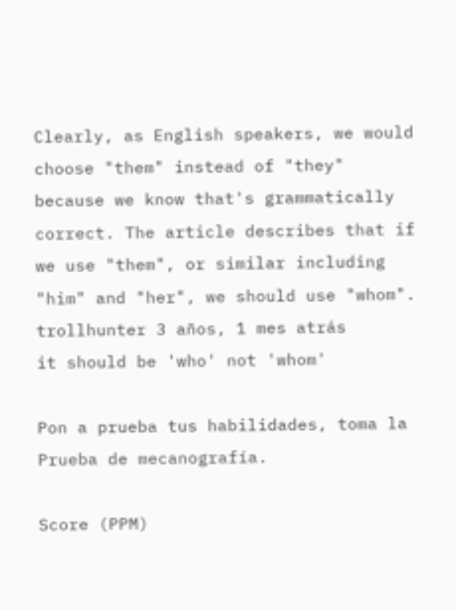Clearly, as English speakers, we would choose "them" instead of "they" because we know that's grammatically correct. The article describes that if we use "them", or similar including "him" and "her", we should use "whom".
trollhunter 3 años, 1 mes atrás
it should be 'who' not 'whom'

Pon a prueba tus habilidades, toma la Prueba de mecanografía.

Score (PPM)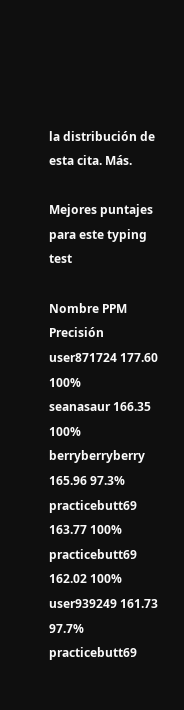la distribución de esta cita. Más.

Mejores puntajes para este typing test

Nombre PPM Precisión
user871724 177.60 100%
seanasaur 166.35 100%
berryberryberry 165.96 97.3%
practicebutt69 163.77 100%
practicebutt69 162.02 100%
user939249 161.73 97.7%
practicebutt69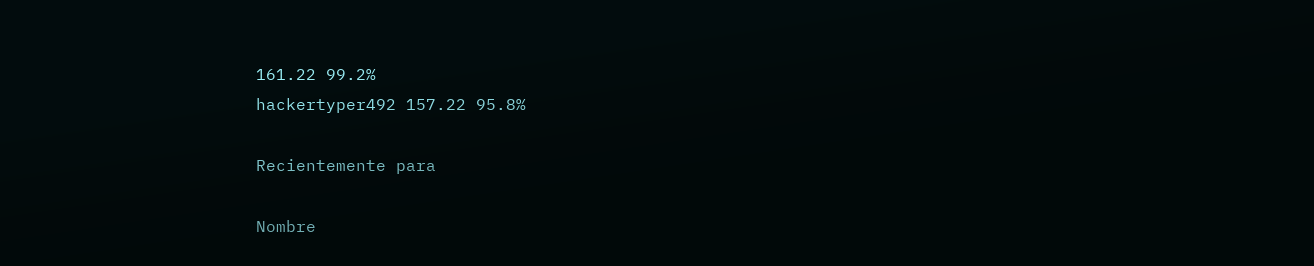161.22 99.2%
hackertyper492 157.22 95.8%

Recientemente para

Nombre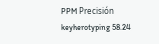PPM Precisión
keyherotyping 58.24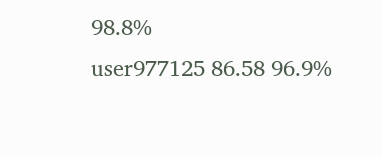98.8%
user977125 86.58 96.9%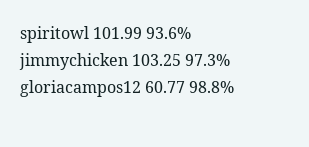spiritowl 101.99 93.6%
jimmychicken 103.25 97.3%
gloriacampos12 60.77 98.8%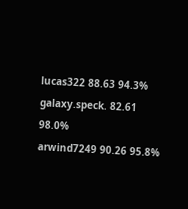lucas322 88.63 94.3%
galaxy.speck. 82.61 98.0%
arwind7249 90.26 95.8%